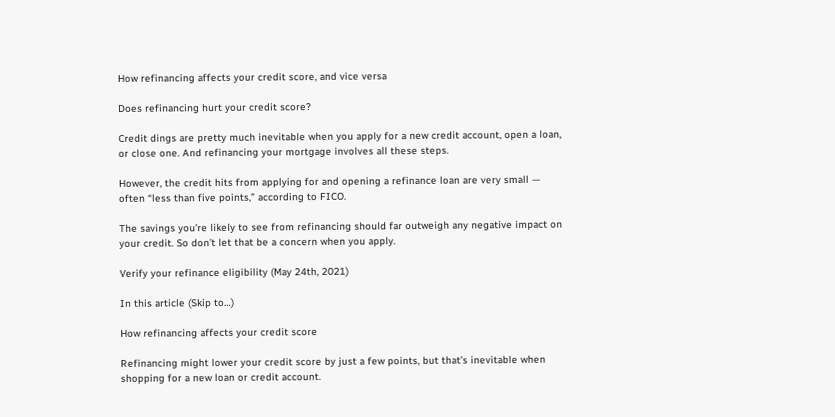How refinancing affects your credit score, and vice versa

Does refinancing hurt your credit score?

Credit dings are pretty much inevitable when you apply for a new credit account, open a loan, or close one. And refinancing your mortgage involves all these steps.

However, the credit hits from applying for and opening a refinance loan are very small — often “less than five points,” according to FICO.

The savings you’re likely to see from refinancing should far outweigh any negative impact on your credit. So don’t let that be a concern when you apply.

Verify your refinance eligibility (May 24th, 2021)

In this article (Skip to…)

How refinancing affects your credit score

Refinancing might lower your credit score by just a few points, but that’s inevitable when shopping for a new loan or credit account.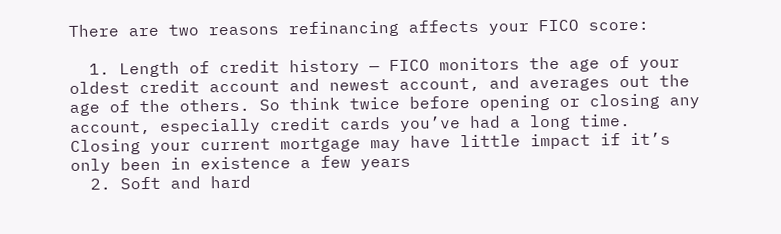There are two reasons refinancing affects your FICO score:

  1. Length of credit history — FICO monitors the age of your oldest credit account and newest account, and averages out the age of the others. So think twice before opening or closing any account, especially credit cards you’ve had a long time. Closing your current mortgage may have little impact if it’s only been in existence a few years
  2. Soft and hard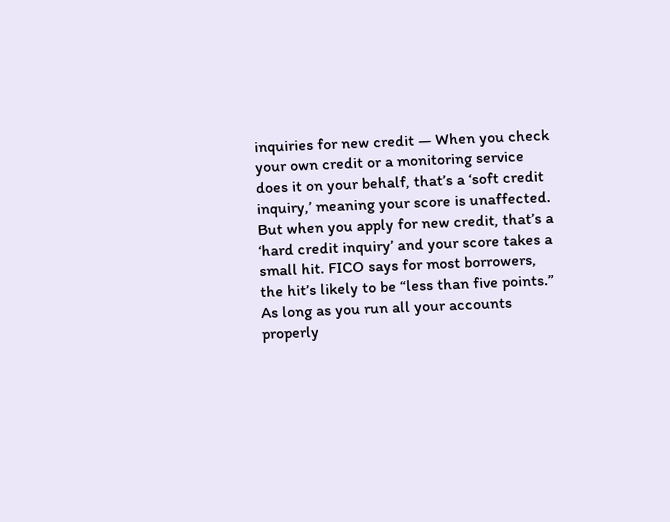inquiries for new credit — When you check your own credit or a monitoring service does it on your behalf, that’s a ‘soft credit inquiry,’ meaning your score is unaffected. But when you apply for new credit, that’s a ‘hard credit inquiry’ and your score takes a small hit. FICO says for most borrowers, the hit’s likely to be “less than five points.” As long as you run all your accounts properly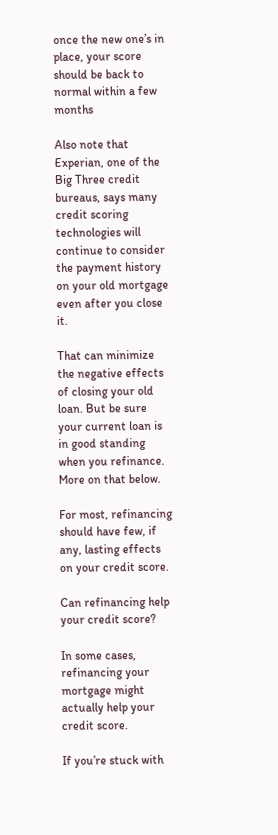once the new one’s in place, your score should be back to normal within a few months

Also note that Experian, one of the Big Three credit bureaus, says many credit scoring technologies will continue to consider the payment history on your old mortgage even after you close it.

That can minimize the negative effects of closing your old loan. But be sure your current loan is in good standing when you refinance. More on that below.

For most, refinancing should have few, if any, lasting effects on your credit score.

Can refinancing help your credit score?

In some cases, refinancing your mortgage might actually help your credit score.

If you’re stuck with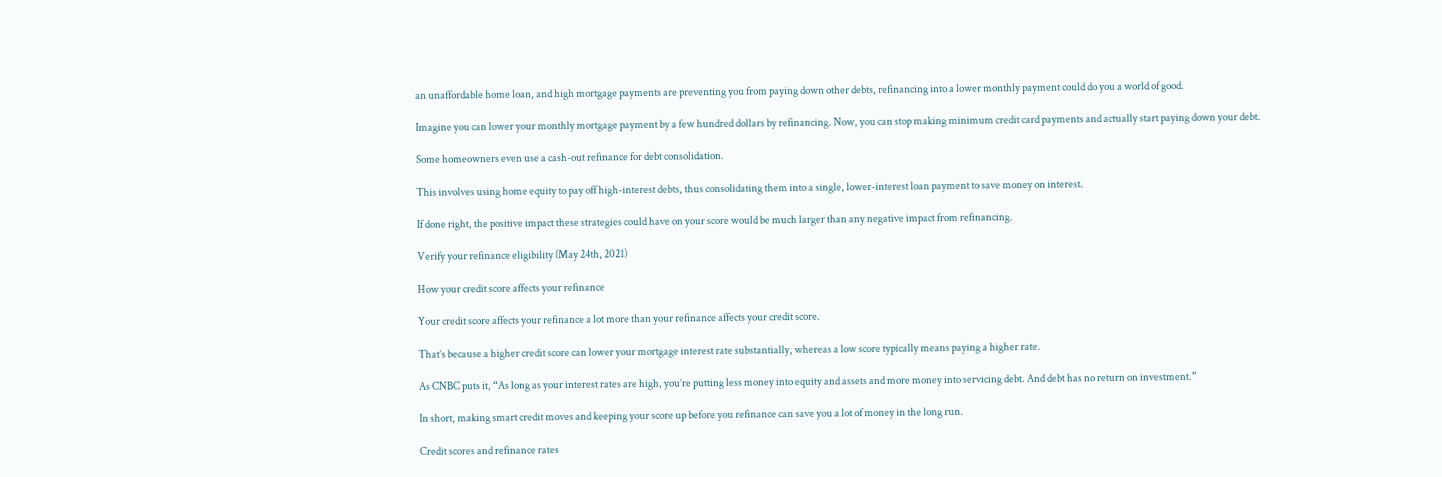an unaffordable home loan, and high mortgage payments are preventing you from paying down other debts, refinancing into a lower monthly payment could do you a world of good.

Imagine you can lower your monthly mortgage payment by a few hundred dollars by refinancing. Now, you can stop making minimum credit card payments and actually start paying down your debt.

Some homeowners even use a cash-out refinance for debt consolidation.

This involves using home equity to pay off high-interest debts, thus consolidating them into a single, lower-interest loan payment to save money on interest.

If done right, the positive impact these strategies could have on your score would be much larger than any negative impact from refinancing.

Verify your refinance eligibility (May 24th, 2021)

How your credit score affects your refinance

Your credit score affects your refinance a lot more than your refinance affects your credit score.

That’s because a higher credit score can lower your mortgage interest rate substantially, whereas a low score typically means paying a higher rate.

As CNBC puts it, “As long as your interest rates are high, you’re putting less money into equity and assets and more money into servicing debt. And debt has no return on investment.”

In short, making smart credit moves and keeping your score up before you refinance can save you a lot of money in the long run.

Credit scores and refinance rates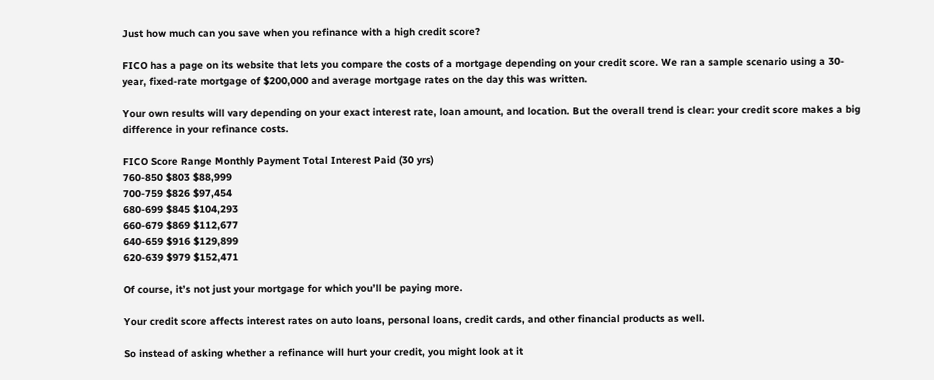Just how much can you save when you refinance with a high credit score?

FICO has a page on its website that lets you compare the costs of a mortgage depending on your credit score. We ran a sample scenario using a 30-year, fixed-rate mortgage of $200,000 and average mortgage rates on the day this was written.

Your own results will vary depending on your exact interest rate, loan amount, and location. But the overall trend is clear: your credit score makes a big difference in your refinance costs.

FICO Score Range Monthly Payment Total Interest Paid (30 yrs)
760-850 $803 $88,999
700-759 $826 $97,454
680-699 $845 $104,293
660-679 $869 $112,677
640-659 $916 $129,899
620-639 $979 $152,471

Of course, it’s not just your mortgage for which you’ll be paying more.

Your credit score affects interest rates on auto loans, personal loans, credit cards, and other financial products as well.

So instead of asking whether a refinance will hurt your credit, you might look at it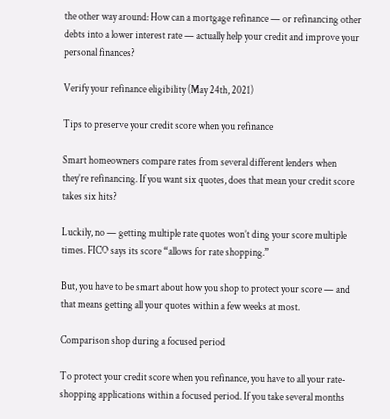the other way around: How can a mortgage refinance — or refinancing other debts into a lower interest rate — actually help your credit and improve your personal finances?

Verify your refinance eligibility (May 24th, 2021)

Tips to preserve your credit score when you refinance

Smart homeowners compare rates from several different lenders when they’re refinancing. If you want six quotes, does that mean your credit score takes six hits?

Luckily, no — getting multiple rate quotes won’t ding your score multiple times. FICO says its score “allows for rate shopping.”

But, you have to be smart about how you shop to protect your score — and that means getting all your quotes within a few weeks at most.

Comparison shop during a focused period

To protect your credit score when you refinance, you have to all your rate-shopping applications within a focused period. If you take several months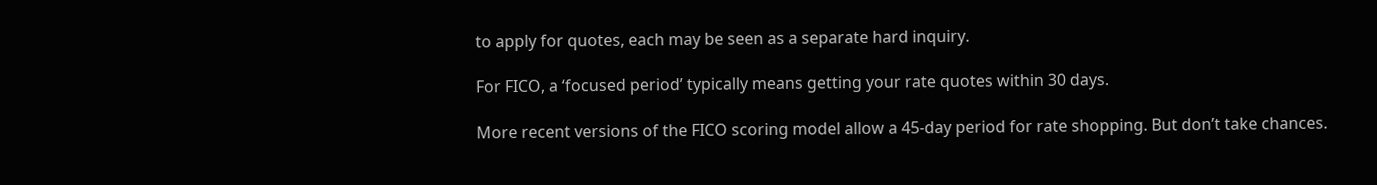to apply for quotes, each may be seen as a separate hard inquiry.

For FICO, a ‘focused period’ typically means getting your rate quotes within 30 days.

More recent versions of the FICO scoring model allow a 45-day period for rate shopping. But don’t take chances.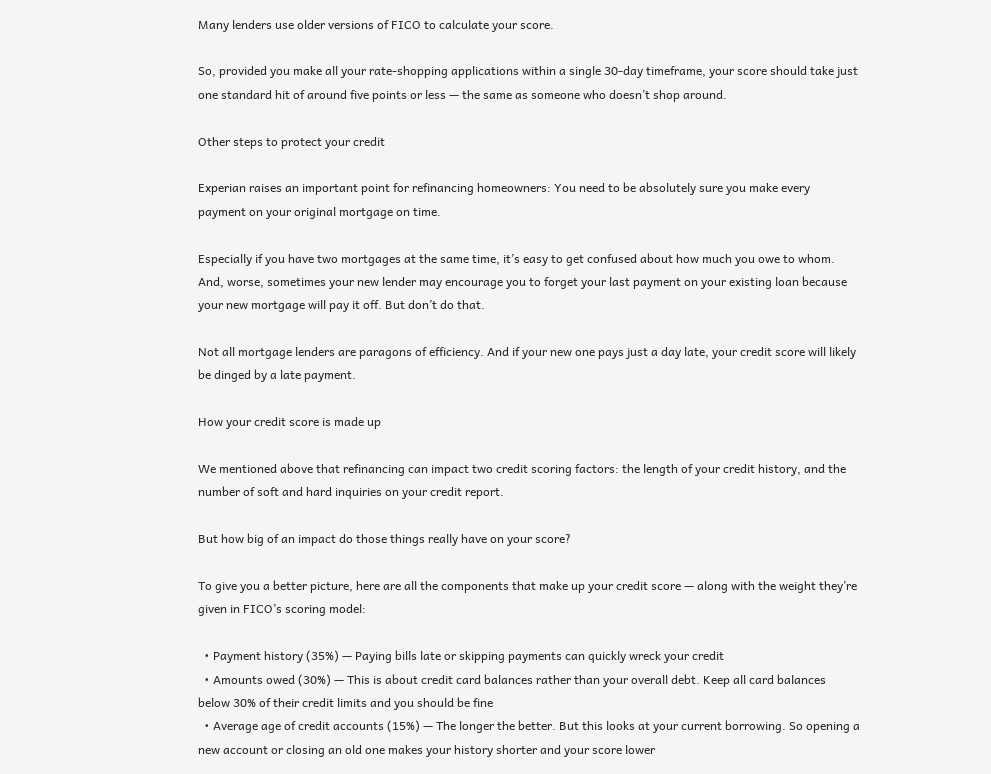Many lenders use older versions of FICO to calculate your score.

So, provided you make all your rate-shopping applications within a single 30-day timeframe, your score should take just one standard hit of around five points or less — the same as someone who doesn’t shop around.

Other steps to protect your credit

Experian raises an important point for refinancing homeowners: You need to be absolutely sure you make every payment on your original mortgage on time.

Especially if you have two mortgages at the same time, it’s easy to get confused about how much you owe to whom. And, worse, sometimes your new lender may encourage you to forget your last payment on your existing loan because your new mortgage will pay it off. But don’t do that.

Not all mortgage lenders are paragons of efficiency. And if your new one pays just a day late, your credit score will likely be dinged by a late payment.

How your credit score is made up

We mentioned above that refinancing can impact two credit scoring factors: the length of your credit history, and the number of soft and hard inquiries on your credit report.

But how big of an impact do those things really have on your score?

To give you a better picture, here are all the components that make up your credit score — along with the weight they’re given in FICO’s scoring model:

  • Payment history (35%) — Paying bills late or skipping payments can quickly wreck your credit
  • Amounts owed (30%) — This is about credit card balances rather than your overall debt. Keep all card balances below 30% of their credit limits and you should be fine
  • Average age of credit accounts (15%) — The longer the better. But this looks at your current borrowing. So opening a new account or closing an old one makes your history shorter and your score lower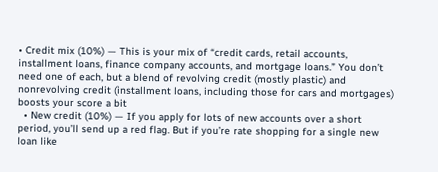• Credit mix (10%) — This is your mix of “credit cards, retail accounts, installment loans, finance company accounts, and mortgage loans.” You don’t need one of each, but a blend of revolving credit (mostly plastic) and nonrevolving credit (installment loans, including those for cars and mortgages) boosts your score a bit
  • New credit (10%) — If you apply for lots of new accounts over a short period, you’ll send up a red flag. But if you’re rate shopping for a single new loan like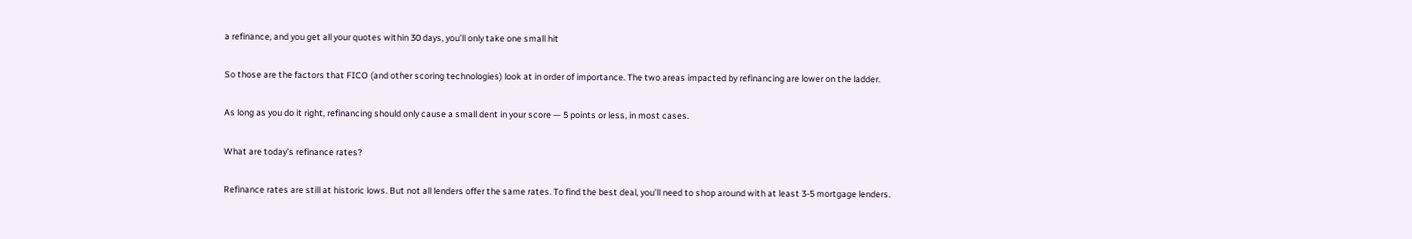a refinance, and you get all your quotes within 30 days, you’ll only take one small hit

So those are the factors that FICO (and other scoring technologies) look at in order of importance. The two areas impacted by refinancing are lower on the ladder.

As long as you do it right, refinancing should only cause a small dent in your score — 5 points or less, in most cases.

What are today’s refinance rates?

Refinance rates are still at historic lows. But not all lenders offer the same rates. To find the best deal, you’ll need to shop around with at least 3-5 mortgage lenders.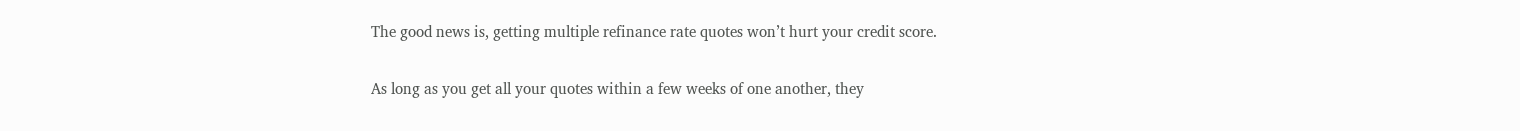The good news is, getting multiple refinance rate quotes won’t hurt your credit score.

As long as you get all your quotes within a few weeks of one another, they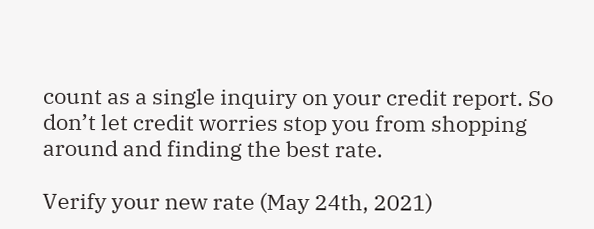count as a single inquiry on your credit report. So don’t let credit worries stop you from shopping around and finding the best rate.

Verify your new rate (May 24th, 2021)